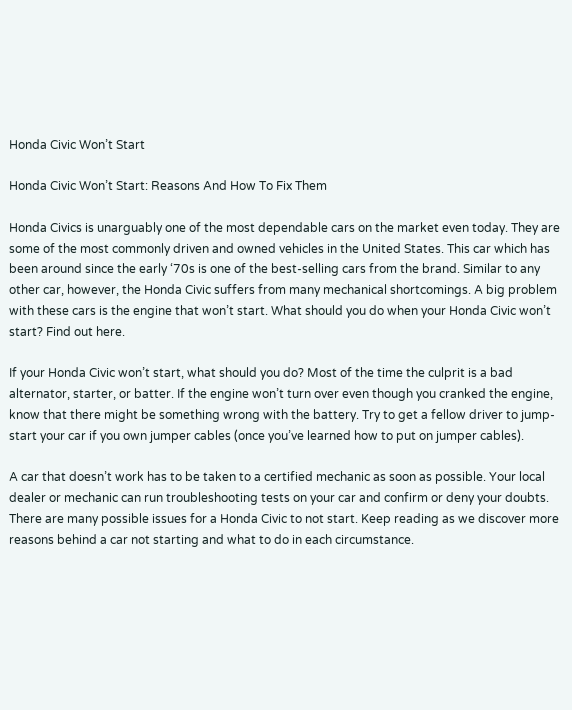Honda Civic Won’t Start

Honda Civic Won’t Start: Reasons And How To Fix Them

Honda Civics is unarguably one of the most dependable cars on the market even today. They are some of the most commonly driven and owned vehicles in the United States. This car which has been around since the early ‘70s is one of the best-selling cars from the brand. Similar to any other car, however, the Honda Civic suffers from many mechanical shortcomings. A big problem with these cars is the engine that won’t start. What should you do when your Honda Civic won’t start? Find out here.

If your Honda Civic won’t start, what should you do? Most of the time the culprit is a bad alternator, starter, or batter. If the engine won’t turn over even though you cranked the engine, know that there might be something wrong with the battery. Try to get a fellow driver to jump-start your car if you own jumper cables (once you’ve learned how to put on jumper cables).

A car that doesn’t work has to be taken to a certified mechanic as soon as possible. Your local dealer or mechanic can run troubleshooting tests on your car and confirm or deny your doubts. There are many possible issues for a Honda Civic to not start. Keep reading as we discover more reasons behind a car not starting and what to do in each circumstance.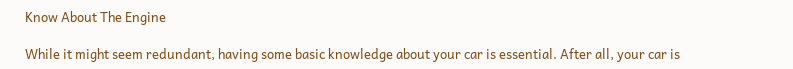Know About The Engine

While it might seem redundant, having some basic knowledge about your car is essential. After all, your car is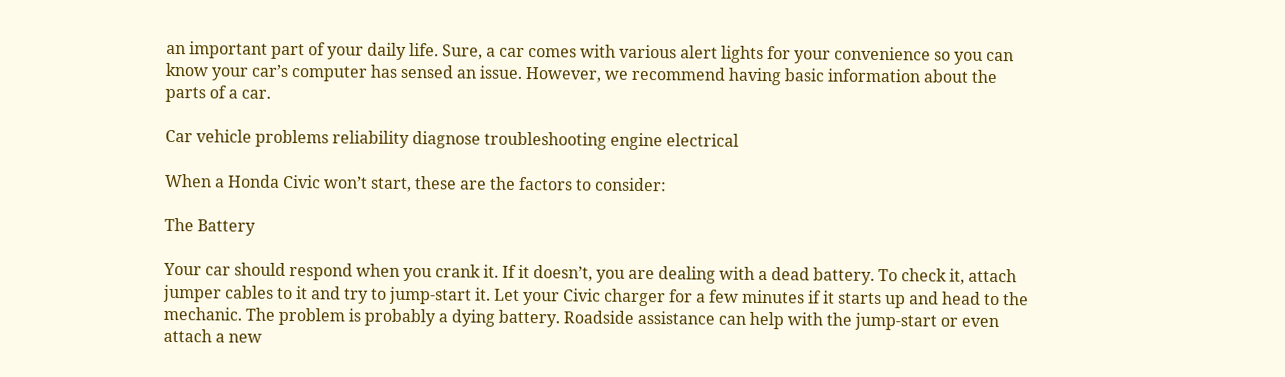an important part of your daily life. Sure, a car comes with various alert lights for your convenience so you can know your car’s computer has sensed an issue. However, we recommend having basic information about the parts of a car.

Car vehicle problems reliability diagnose troubleshooting engine electrical

When a Honda Civic won’t start, these are the factors to consider:

The Battery

Your car should respond when you crank it. If it doesn’t, you are dealing with a dead battery. To check it, attach jumper cables to it and try to jump-start it. Let your Civic charger for a few minutes if it starts up and head to the mechanic. The problem is probably a dying battery. Roadside assistance can help with the jump-start or even attach a new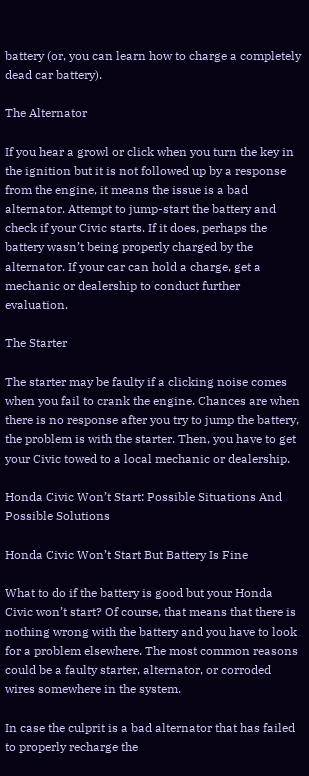battery (or, you can learn how to charge a completely dead car battery).

The Alternator

If you hear a growl or click when you turn the key in the ignition but it is not followed up by a response from the engine, it means the issue is a bad alternator. Attempt to jump-start the battery and check if your Civic starts. If it does, perhaps the battery wasn’t being properly charged by the alternator. If your car can hold a charge, get a mechanic or dealership to conduct further evaluation.

The Starter

The starter may be faulty if a clicking noise comes when you fail to crank the engine. Chances are when there is no response after you try to jump the battery, the problem is with the starter. Then, you have to get your Civic towed to a local mechanic or dealership.

Honda Civic Won’t Start: Possible Situations And Possible Solutions

Honda Civic Won’t Start But Battery Is Fine

What to do if the battery is good but your Honda Civic won’t start? Of course, that means that there is nothing wrong with the battery and you have to look for a problem elsewhere. The most common reasons could be a faulty starter, alternator, or corroded wires somewhere in the system.

In case the culprit is a bad alternator that has failed to properly recharge the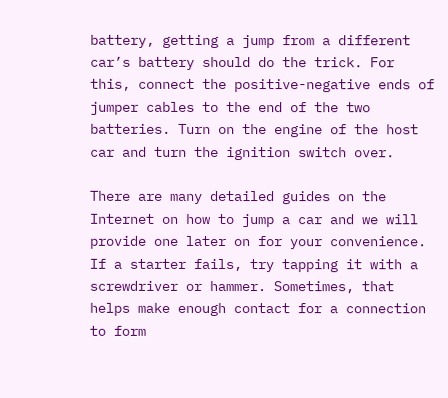battery, getting a jump from a different car’s battery should do the trick. For this, connect the positive-negative ends of jumper cables to the end of the two batteries. Turn on the engine of the host car and turn the ignition switch over.

There are many detailed guides on the Internet on how to jump a car and we will provide one later on for your convenience. If a starter fails, try tapping it with a screwdriver or hammer. Sometimes, that helps make enough contact for a connection to form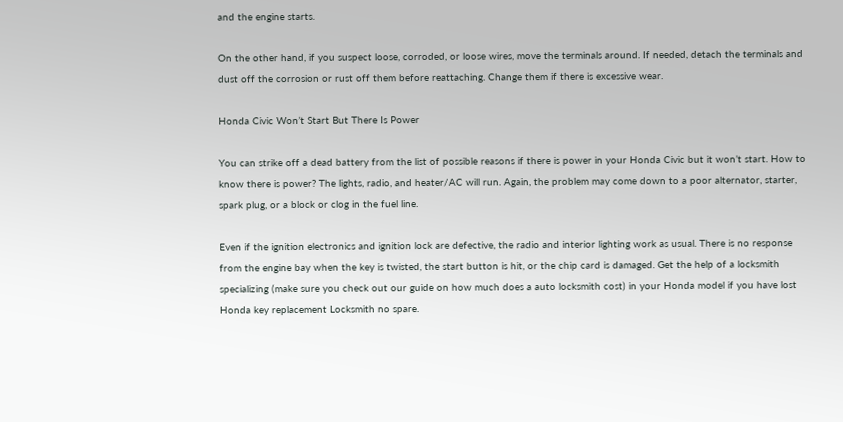and the engine starts.

On the other hand, if you suspect loose, corroded, or loose wires, move the terminals around. If needed, detach the terminals and dust off the corrosion or rust off them before reattaching. Change them if there is excessive wear.

Honda Civic Won’t Start But There Is Power

You can strike off a dead battery from the list of possible reasons if there is power in your Honda Civic but it won’t start. How to know there is power? The lights, radio, and heater/AC will run. Again, the problem may come down to a poor alternator, starter, spark plug, or a block or clog in the fuel line.

Even if the ignition electronics and ignition lock are defective, the radio and interior lighting work as usual. There is no response from the engine bay when the key is twisted, the start button is hit, or the chip card is damaged. Get the help of a locksmith specializing (make sure you check out our guide on how much does a auto locksmith cost) in your Honda model if you have lost Honda key replacement Locksmith no spare.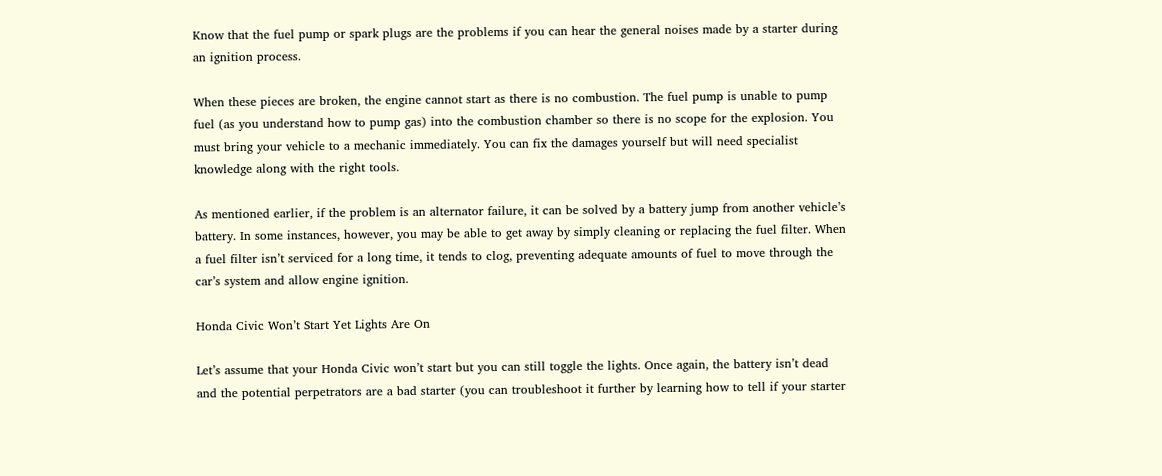Know that the fuel pump or spark plugs are the problems if you can hear the general noises made by a starter during an ignition process.

When these pieces are broken, the engine cannot start as there is no combustion. The fuel pump is unable to pump fuel (as you understand how to pump gas) into the combustion chamber so there is no scope for the explosion. You must bring your vehicle to a mechanic immediately. You can fix the damages yourself but will need specialist knowledge along with the right tools.

As mentioned earlier, if the problem is an alternator failure, it can be solved by a battery jump from another vehicle’s battery. In some instances, however, you may be able to get away by simply cleaning or replacing the fuel filter. When a fuel filter isn’t serviced for a long time, it tends to clog, preventing adequate amounts of fuel to move through the car’s system and allow engine ignition.

Honda Civic Won’t Start Yet Lights Are On

Let’s assume that your Honda Civic won’t start but you can still toggle the lights. Once again, the battery isn’t dead and the potential perpetrators are a bad starter (you can troubleshoot it further by learning how to tell if your starter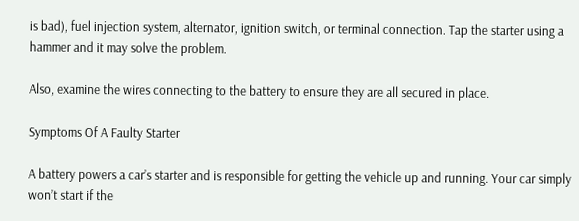is bad), fuel injection system, alternator, ignition switch, or terminal connection. Tap the starter using a hammer and it may solve the problem.

Also, examine the wires connecting to the battery to ensure they are all secured in place.

Symptoms Of A Faulty Starter

A battery powers a car’s starter and is responsible for getting the vehicle up and running. Your car simply won’t start if the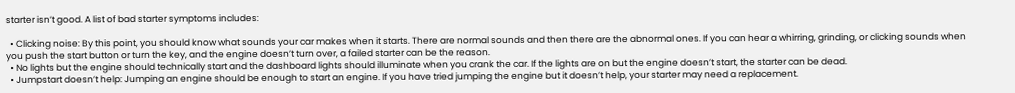starter isn’t good. A list of bad starter symptoms includes:

  • Clicking noise: By this point, you should know what sounds your car makes when it starts. There are normal sounds and then there are the abnormal ones. If you can hear a whirring, grinding, or clicking sounds when you push the start button or turn the key, and the engine doesn’t turn over, a failed starter can be the reason.
  • No lights but the engine should technically start and the dashboard lights should illuminate when you crank the car. If the lights are on but the engine doesn’t start, the starter can be dead.
  • Jumpstart doesn’t help: Jumping an engine should be enough to start an engine. If you have tried jumping the engine but it doesn’t help, your starter may need a replacement.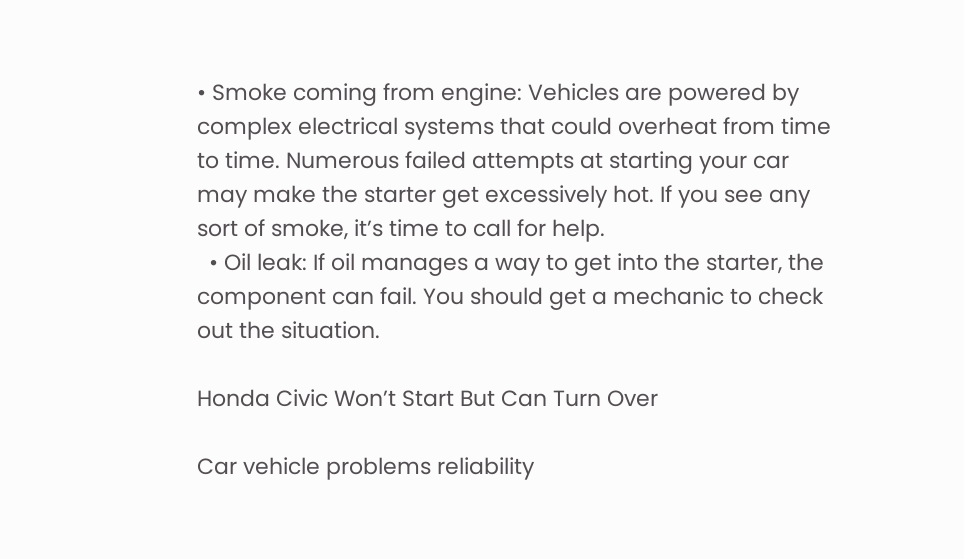• Smoke coming from engine: Vehicles are powered by complex electrical systems that could overheat from time to time. Numerous failed attempts at starting your car may make the starter get excessively hot. If you see any sort of smoke, it’s time to call for help.
  • Oil leak: If oil manages a way to get into the starter, the component can fail. You should get a mechanic to check out the situation.

Honda Civic Won’t Start But Can Turn Over

Car vehicle problems reliability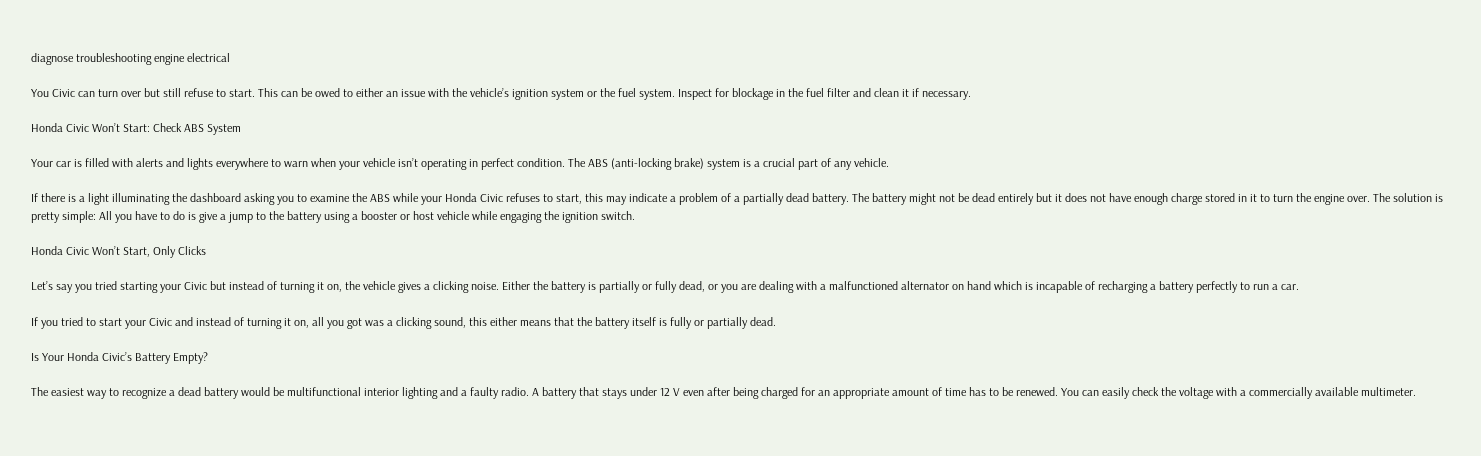diagnose troubleshooting engine electrical

You Civic can turn over but still refuse to start. This can be owed to either an issue with the vehicle’s ignition system or the fuel system. Inspect for blockage in the fuel filter and clean it if necessary.

Honda Civic Won’t Start: Check ABS System

Your car is filled with alerts and lights everywhere to warn when your vehicle isn’t operating in perfect condition. The ABS (anti-locking brake) system is a crucial part of any vehicle.

If there is a light illuminating the dashboard asking you to examine the ABS while your Honda Civic refuses to start, this may indicate a problem of a partially dead battery. The battery might not be dead entirely but it does not have enough charge stored in it to turn the engine over. The solution is pretty simple: All you have to do is give a jump to the battery using a booster or host vehicle while engaging the ignition switch.

Honda Civic Won’t Start, Only Clicks

Let’s say you tried starting your Civic but instead of turning it on, the vehicle gives a clicking noise. Either the battery is partially or fully dead, or you are dealing with a malfunctioned alternator on hand which is incapable of recharging a battery perfectly to run a car.

If you tried to start your Civic and instead of turning it on, all you got was a clicking sound, this either means that the battery itself is fully or partially dead.

Is Your Honda Civic’s Battery Empty?

The easiest way to recognize a dead battery would be multifunctional interior lighting and a faulty radio. A battery that stays under 12 V even after being charged for an appropriate amount of time has to be renewed. You can easily check the voltage with a commercially available multimeter.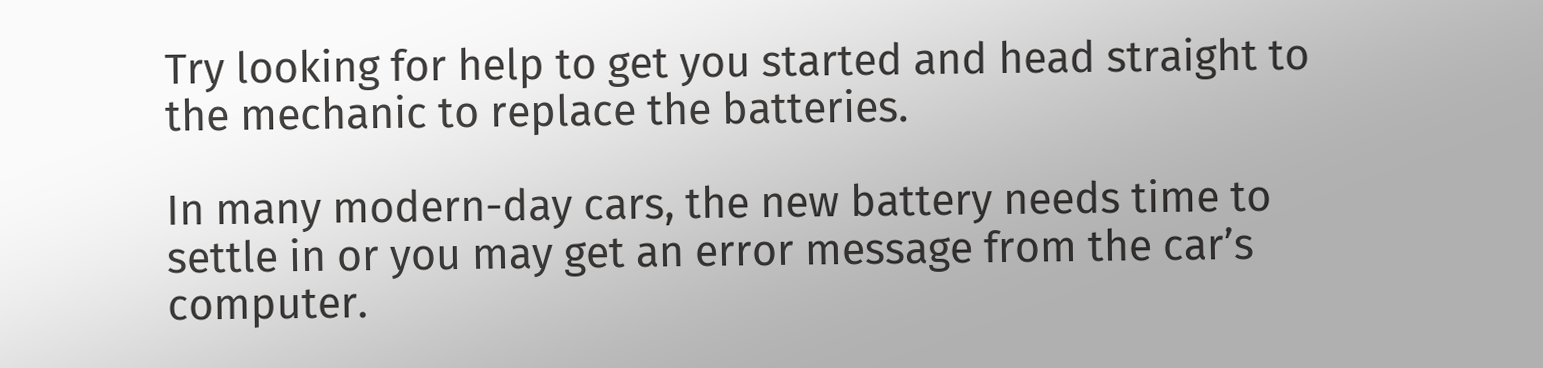Try looking for help to get you started and head straight to the mechanic to replace the batteries.

In many modern-day cars, the new battery needs time to settle in or you may get an error message from the car’s computer.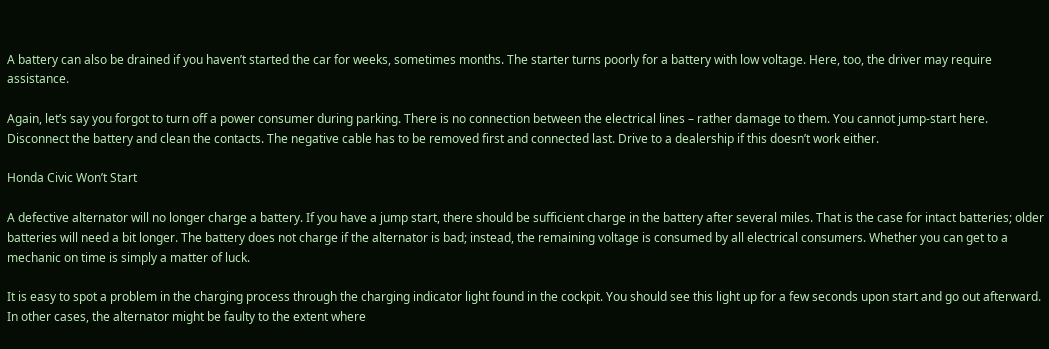A battery can also be drained if you haven’t started the car for weeks, sometimes months. The starter turns poorly for a battery with low voltage. Here, too, the driver may require assistance.

Again, let’s say you forgot to turn off a power consumer during parking. There is no connection between the electrical lines – rather damage to them. You cannot jump-start here. Disconnect the battery and clean the contacts. The negative cable has to be removed first and connected last. Drive to a dealership if this doesn’t work either.

Honda Civic Won’t Start

A defective alternator will no longer charge a battery. If you have a jump start, there should be sufficient charge in the battery after several miles. That is the case for intact batteries; older batteries will need a bit longer. The battery does not charge if the alternator is bad; instead, the remaining voltage is consumed by all electrical consumers. Whether you can get to a mechanic on time is simply a matter of luck.

It is easy to spot a problem in the charging process through the charging indicator light found in the cockpit. You should see this light up for a few seconds upon start and go out afterward. In other cases, the alternator might be faulty to the extent where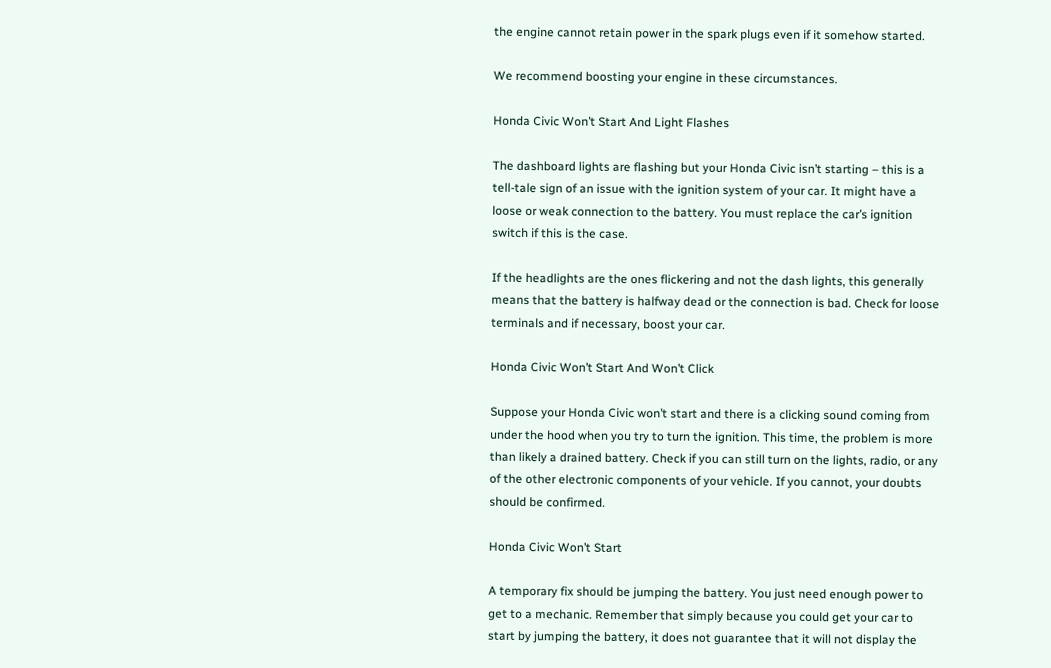the engine cannot retain power in the spark plugs even if it somehow started.

We recommend boosting your engine in these circumstances.

Honda Civic Won’t Start And Light Flashes

The dashboard lights are flashing but your Honda Civic isn’t starting – this is a tell-tale sign of an issue with the ignition system of your car. It might have a loose or weak connection to the battery. You must replace the car’s ignition switch if this is the case.

If the headlights are the ones flickering and not the dash lights, this generally means that the battery is halfway dead or the connection is bad. Check for loose terminals and if necessary, boost your car.

Honda Civic Won’t Start And Won’t Click

Suppose your Honda Civic won’t start and there is a clicking sound coming from under the hood when you try to turn the ignition. This time, the problem is more than likely a drained battery. Check if you can still turn on the lights, radio, or any of the other electronic components of your vehicle. If you cannot, your doubts should be confirmed.

Honda Civic Won’t Start

A temporary fix should be jumping the battery. You just need enough power to get to a mechanic. Remember that simply because you could get your car to start by jumping the battery, it does not guarantee that it will not display the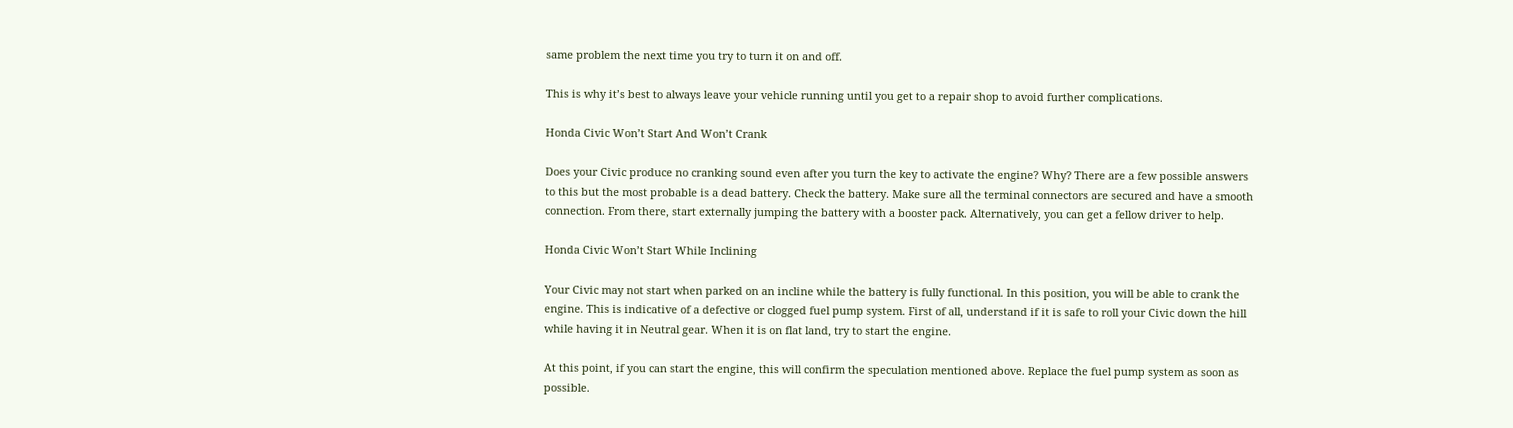same problem the next time you try to turn it on and off.

This is why it’s best to always leave your vehicle running until you get to a repair shop to avoid further complications.

Honda Civic Won’t Start And Won’t Crank

Does your Civic produce no cranking sound even after you turn the key to activate the engine? Why? There are a few possible answers to this but the most probable is a dead battery. Check the battery. Make sure all the terminal connectors are secured and have a smooth connection. From there, start externally jumping the battery with a booster pack. Alternatively, you can get a fellow driver to help.

Honda Civic Won’t Start While Inclining

Your Civic may not start when parked on an incline while the battery is fully functional. In this position, you will be able to crank the engine. This is indicative of a defective or clogged fuel pump system. First of all, understand if it is safe to roll your Civic down the hill while having it in Neutral gear. When it is on flat land, try to start the engine.

At this point, if you can start the engine, this will confirm the speculation mentioned above. Replace the fuel pump system as soon as possible.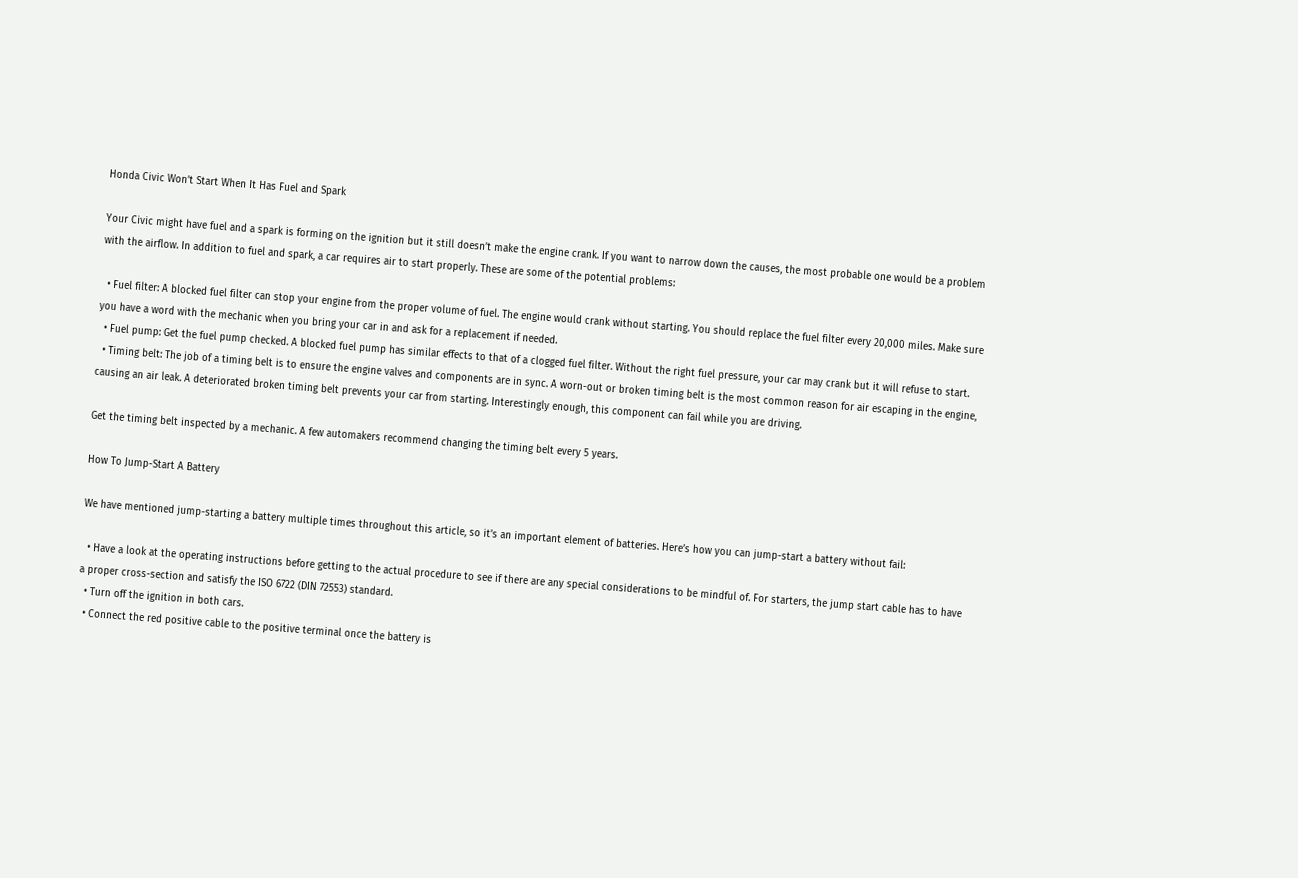Honda Civic Won’t Start When It Has Fuel and Spark

Your Civic might have fuel and a spark is forming on the ignition but it still doesn’t make the engine crank. If you want to narrow down the causes, the most probable one would be a problem with the airflow. In addition to fuel and spark, a car requires air to start properly. These are some of the potential problems:

  • Fuel filter: A blocked fuel filter can stop your engine from the proper volume of fuel. The engine would crank without starting. You should replace the fuel filter every 20,000 miles. Make sure you have a word with the mechanic when you bring your car in and ask for a replacement if needed.
  • Fuel pump: Get the fuel pump checked. A blocked fuel pump has similar effects to that of a clogged fuel filter. Without the right fuel pressure, your car may crank but it will refuse to start.
  • Timing belt: The job of a timing belt is to ensure the engine valves and components are in sync. A worn-out or broken timing belt is the most common reason for air escaping in the engine, causing an air leak. A deteriorated broken timing belt prevents your car from starting. Interestingly enough, this component can fail while you are driving.

Get the timing belt inspected by a mechanic. A few automakers recommend changing the timing belt every 5 years.

How To Jump-Start A Battery

We have mentioned jump-starting a battery multiple times throughout this article, so it’s an important element of batteries. Here’s how you can jump-start a battery without fail:

  • Have a look at the operating instructions before getting to the actual procedure to see if there are any special considerations to be mindful of. For starters, the jump start cable has to have a proper cross-section and satisfy the ISO 6722 (DIN 72553) standard.
  • Turn off the ignition in both cars.
  • Connect the red positive cable to the positive terminal once the battery is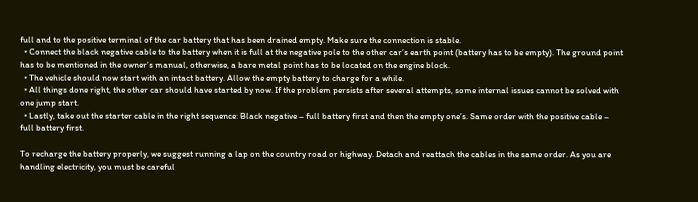full and to the positive terminal of the car battery that has been drained empty. Make sure the connection is stable.
  • Connect the black negative cable to the battery when it is full at the negative pole to the other car’s earth point (battery has to be empty). The ground point has to be mentioned in the owner’s manual, otherwise, a bare metal point has to be located on the engine block.
  • The vehicle should now start with an intact battery. Allow the empty battery to charge for a while.
  • All things done right, the other car should have started by now. If the problem persists after several attempts, some internal issues cannot be solved with one jump start.
  • Lastly, take out the starter cable in the right sequence: Black negative – full battery first and then the empty one’s. Same order with the positive cable – full battery first.

To recharge the battery properly, we suggest running a lap on the country road or highway. Detach and reattach the cables in the same order. As you are handling electricity, you must be careful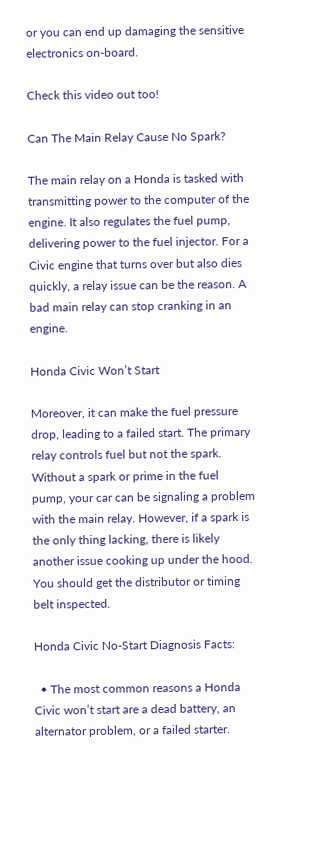or you can end up damaging the sensitive electronics on-board.

Check this video out too!

Can The Main Relay Cause No Spark?

The main relay on a Honda is tasked with transmitting power to the computer of the engine. It also regulates the fuel pump, delivering power to the fuel injector. For a Civic engine that turns over but also dies quickly, a relay issue can be the reason. A bad main relay can stop cranking in an engine.

Honda Civic Won’t Start

Moreover, it can make the fuel pressure drop, leading to a failed start. The primary relay controls fuel but not the spark. Without a spark or prime in the fuel pump, your car can be signaling a problem with the main relay. However, if a spark is the only thing lacking, there is likely another issue cooking up under the hood. You should get the distributor or timing belt inspected.

Honda Civic No-Start Diagnosis Facts:

  • The most common reasons a Honda Civic won’t start are a dead battery, an alternator problem, or a failed starter.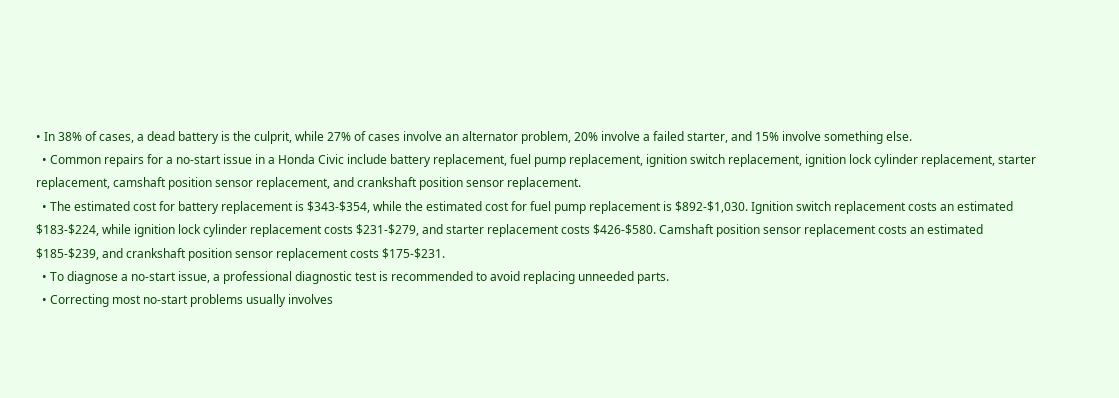• In 38% of cases, a dead battery is the culprit, while 27% of cases involve an alternator problem, 20% involve a failed starter, and 15% involve something else.
  • Common repairs for a no-start issue in a Honda Civic include battery replacement, fuel pump replacement, ignition switch replacement, ignition lock cylinder replacement, starter replacement, camshaft position sensor replacement, and crankshaft position sensor replacement.
  • The estimated cost for battery replacement is $343-$354, while the estimated cost for fuel pump replacement is $892-$1,030. Ignition switch replacement costs an estimated $183-$224, while ignition lock cylinder replacement costs $231-$279, and starter replacement costs $426-$580. Camshaft position sensor replacement costs an estimated $185-$239, and crankshaft position sensor replacement costs $175-$231.
  • To diagnose a no-start issue, a professional diagnostic test is recommended to avoid replacing unneeded parts.
  • Correcting most no-start problems usually involves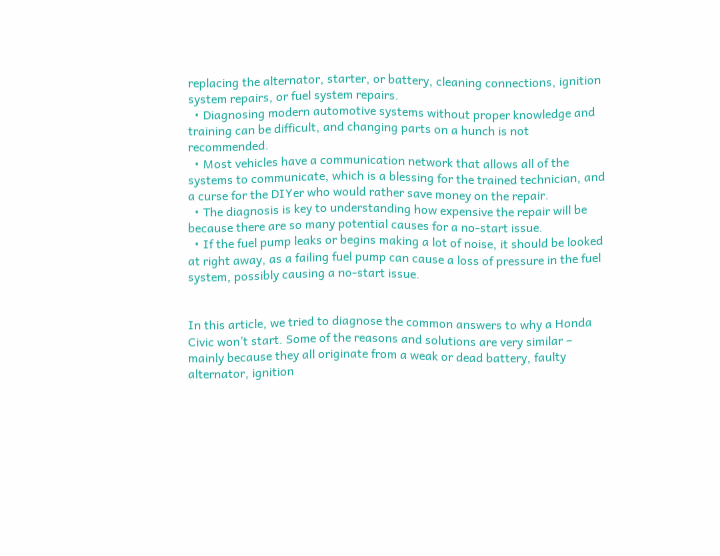replacing the alternator, starter, or battery, cleaning connections, ignition system repairs, or fuel system repairs.
  • Diagnosing modern automotive systems without proper knowledge and training can be difficult, and changing parts on a hunch is not recommended.
  • Most vehicles have a communication network that allows all of the systems to communicate, which is a blessing for the trained technician, and a curse for the DIYer who would rather save money on the repair.
  • The diagnosis is key to understanding how expensive the repair will be because there are so many potential causes for a no-start issue.
  • If the fuel pump leaks or begins making a lot of noise, it should be looked at right away, as a failing fuel pump can cause a loss of pressure in the fuel system, possibly causing a no-start issue.


In this article, we tried to diagnose the common answers to why a Honda Civic won’t start. Some of the reasons and solutions are very similar – mainly because they all originate from a weak or dead battery, faulty alternator, ignition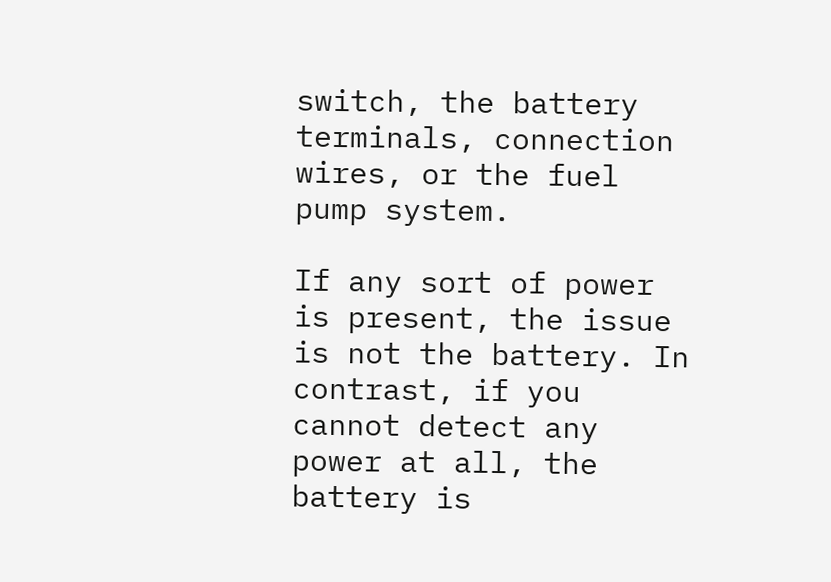switch, the battery terminals, connection wires, or the fuel pump system.

If any sort of power is present, the issue is not the battery. In contrast, if you cannot detect any power at all, the battery is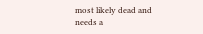most likely dead and needs a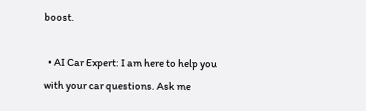boost.

  • AI Car Expert: I am here to help you with your car questions. Ask me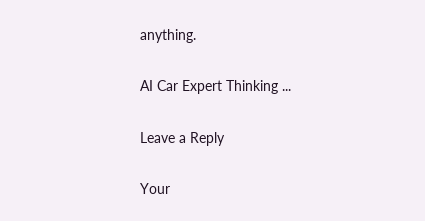anything.

AI Car Expert Thinking ...

Leave a Reply

Your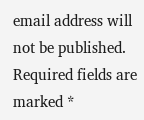email address will not be published. Required fields are marked *